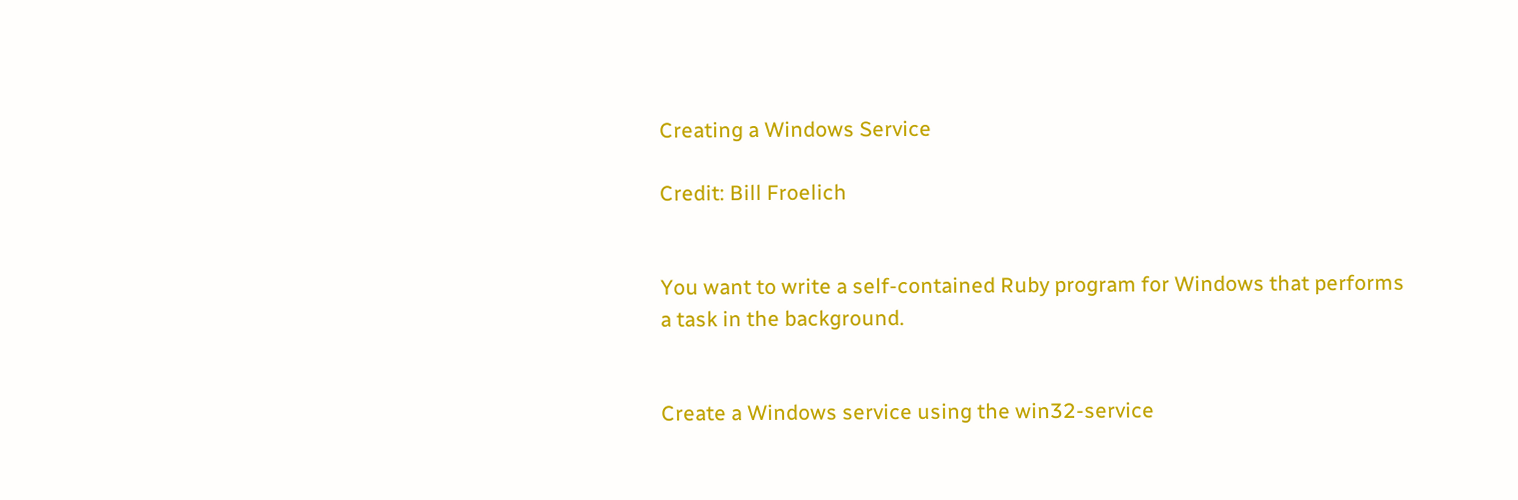Creating a Windows Service

Credit: Bill Froelich


You want to write a self-contained Ruby program for Windows that performs a task in the background.


Create a Windows service using the win32-service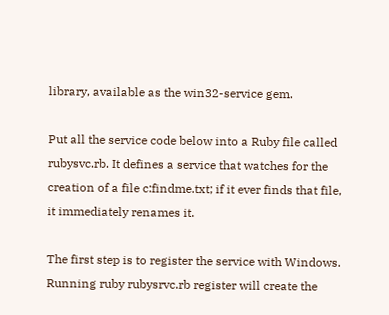library, available as the win32-service gem.

Put all the service code below into a Ruby file called rubysvc.rb. It defines a service that watches for the creation of a file c:findme.txt; if it ever finds that file, it immediately renames it.

The first step is to register the service with Windows. Running ruby rubysrvc.rb register will create the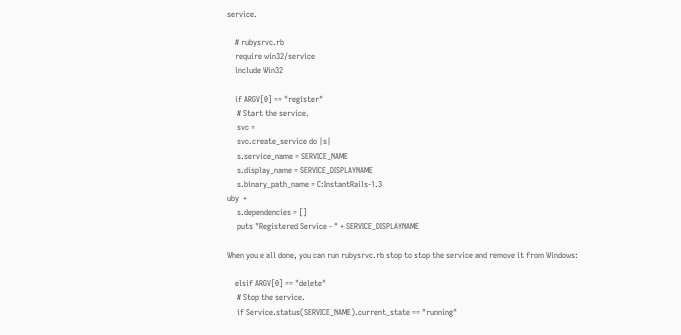service.

    # rubysrvc.rb
    require win32/service
    include Win32

    if ARGV[0] == "register"
     # Start the service.
     svc =
     svc.create_service do |s|
     s.service_name = SERVICE_NAME
     s.display_name = SERVICE_DISPLAYNAME
     s.binary_path_name = C:InstantRails-1.3
uby  +
     s.dependencies = []
     puts "Registered Service - " + SERVICE_DISPLAYNAME

When you e all done, you can run rubysrvc.rb stop to stop the service and remove it from Windows:

    elsif ARGV[0] == "delete"
     # Stop the service.
     if Service.status(SERVICE_NAME).current_state == "running"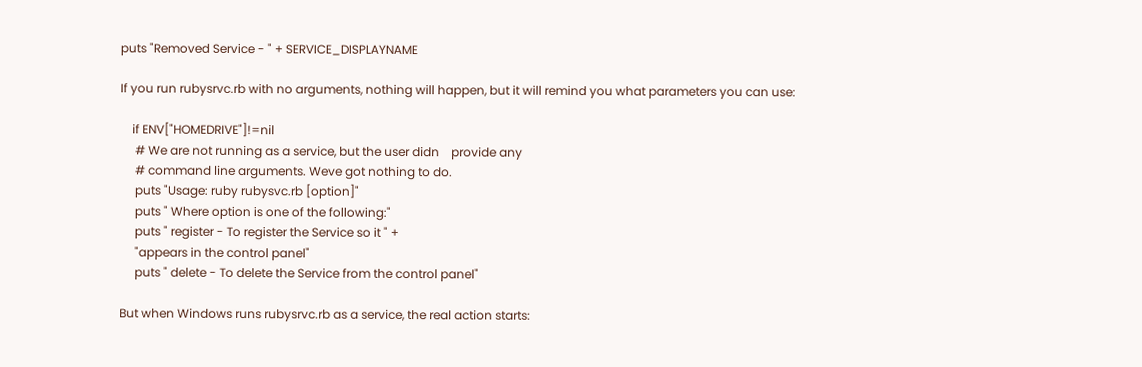puts "Removed Service - " + SERVICE_DISPLAYNAME

If you run rubysrvc.rb with no arguments, nothing will happen, but it will remind you what parameters you can use:

    if ENV["HOMEDRIVE"]!=nil
     # We are not running as a service, but the user didn    provide any
     # command line arguments. Weve got nothing to do.
     puts "Usage: ruby rubysvc.rb [option]"
     puts " Where option is one of the following:"
     puts " register - To register the Service so it " +
     "appears in the control panel"
     puts " delete - To delete the Service from the control panel"

But when Windows runs rubysrvc.rb as a service, the real action starts: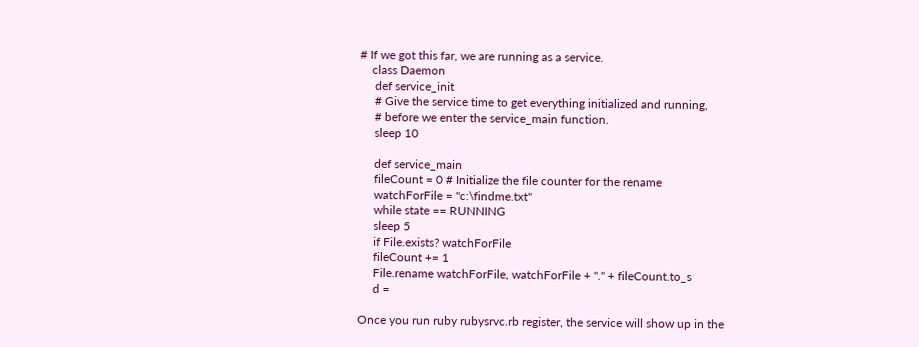# If we got this far, we are running as a service.
    class Daemon
     def service_init
     # Give the service time to get everything initialized and running,
     # before we enter the service_main function.
     sleep 10

     def service_main
     fileCount = 0 # Initialize the file counter for the rename
     watchForFile = "c:\findme.txt"
     while state == RUNNING
     sleep 5
     if File.exists? watchForFile
     fileCount += 1
     File.rename watchForFile, watchForFile + "." + fileCount.to_s
     d =

Once you run ruby rubysrvc.rb register, the service will show up in the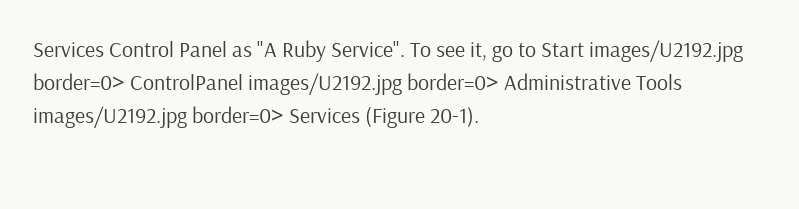Services Control Panel as "A Ruby Service". To see it, go to Start images/U2192.jpg border=0> ControlPanel images/U2192.jpg border=0> Administrative Tools images/U2192.jpg border=0> Services (Figure 20-1).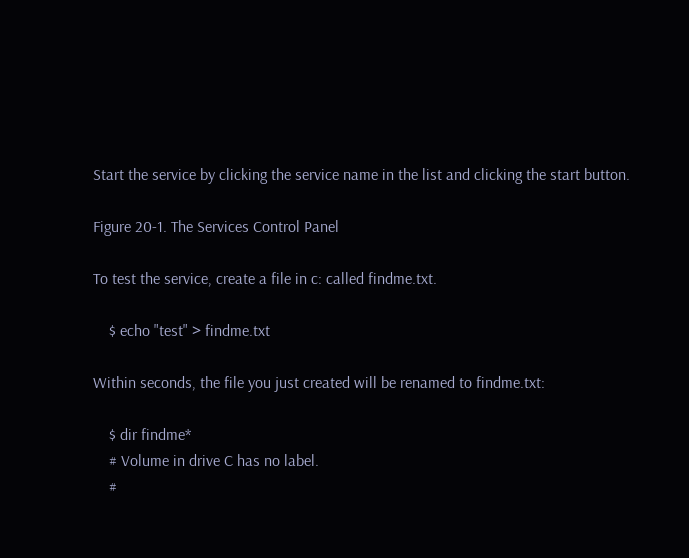Start the service by clicking the service name in the list and clicking the start button.

Figure 20-1. The Services Control Panel

To test the service, create a file in c: called findme.txt.

    $ echo "test" > findme.txt

Within seconds, the file you just created will be renamed to findme.txt:

    $ dir findme*
    # Volume in drive C has no label.
    #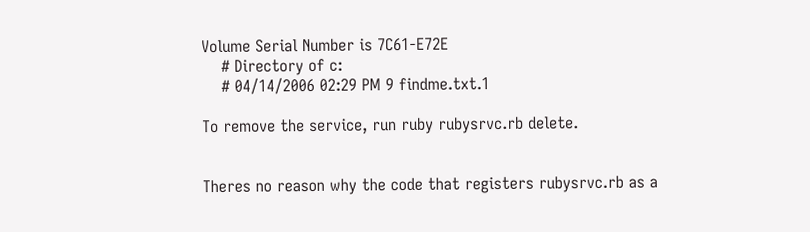Volume Serial Number is 7C61-E72E
    # Directory of c:
    # 04/14/2006 02:29 PM 9 findme.txt.1

To remove the service, run ruby rubysrvc.rb delete.


Theres no reason why the code that registers rubysrvc.rb as a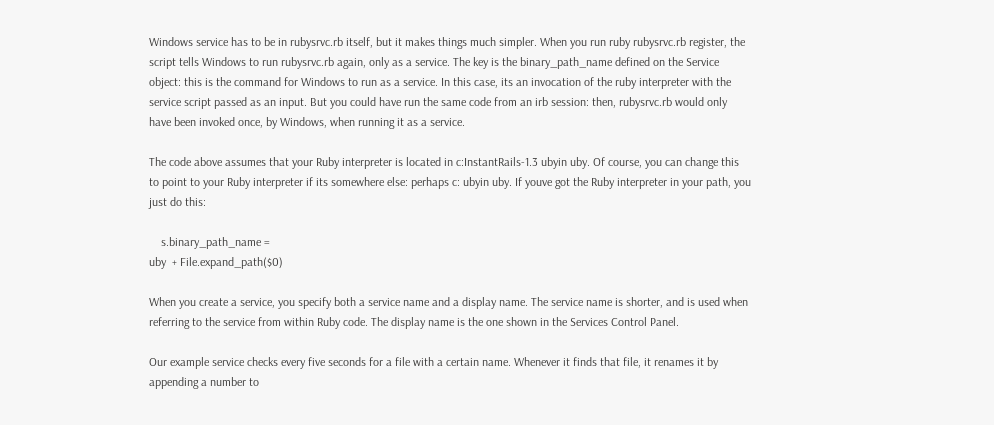Windows service has to be in rubysrvc.rb itself, but it makes things much simpler. When you run ruby rubysrvc.rb register, the script tells Windows to run rubysrvc.rb again, only as a service. The key is the binary_path_name defined on the Service object: this is the command for Windows to run as a service. In this case, its an invocation of the ruby interpreter with the service script passed as an input. But you could have run the same code from an irb session: then, rubysrvc.rb would only have been invoked once, by Windows, when running it as a service.

The code above assumes that your Ruby interpreter is located in c:InstantRails-1.3 ubyin uby. Of course, you can change this to point to your Ruby interpreter if its somewhere else: perhaps c: ubyin uby. If youve got the Ruby interpreter in your path, you just do this:

    s.binary_path_name =
uby  + File.expand_path($0)

When you create a service, you specify both a service name and a display name. The service name is shorter, and is used when referring to the service from within Ruby code. The display name is the one shown in the Services Control Panel.

Our example service checks every five seconds for a file with a certain name. Whenever it finds that file, it renames it by appending a number to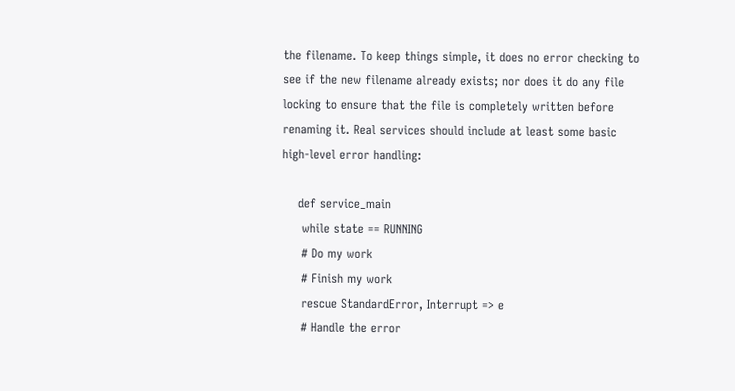the filename. To keep things simple, it does no error checking to see if the new filename already exists; nor does it do any file locking to ensure that the file is completely written before renaming it. Real services should include at least some basic high-level error handling:

    def service_main
     while state == RUNNING
     # Do my work
     # Finish my work
     rescue StandardError, Interrupt => e
     # Handle the error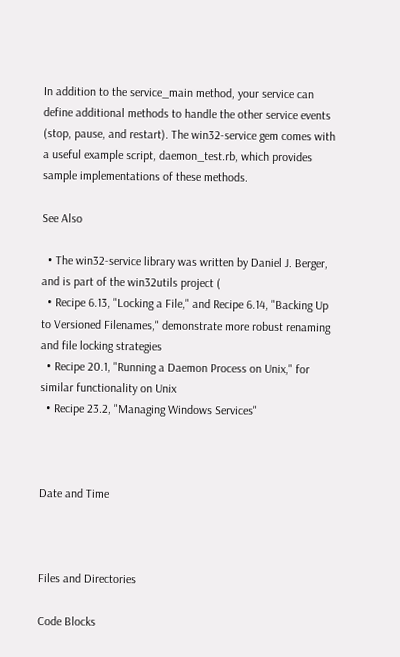In addition to the service_main method, your service can define additional methods to handle the other service events (stop, pause, and restart). The win32-service gem comes with a useful example script, daemon_test.rb, which provides sample implementations of these methods.

See Also

  • The win32-service library was written by Daniel J. Berger, and is part of the win32utils project (
  • Recipe 6.13, "Locking a File," and Recipe 6.14, "Backing Up to Versioned Filenames," demonstrate more robust renaming and file locking strategies
  • Recipe 20.1, "Running a Daemon Process on Unix," for similar functionality on Unix
  • Recipe 23.2, "Managing Windows Services"



Date and Time



Files and Directories

Code Blocks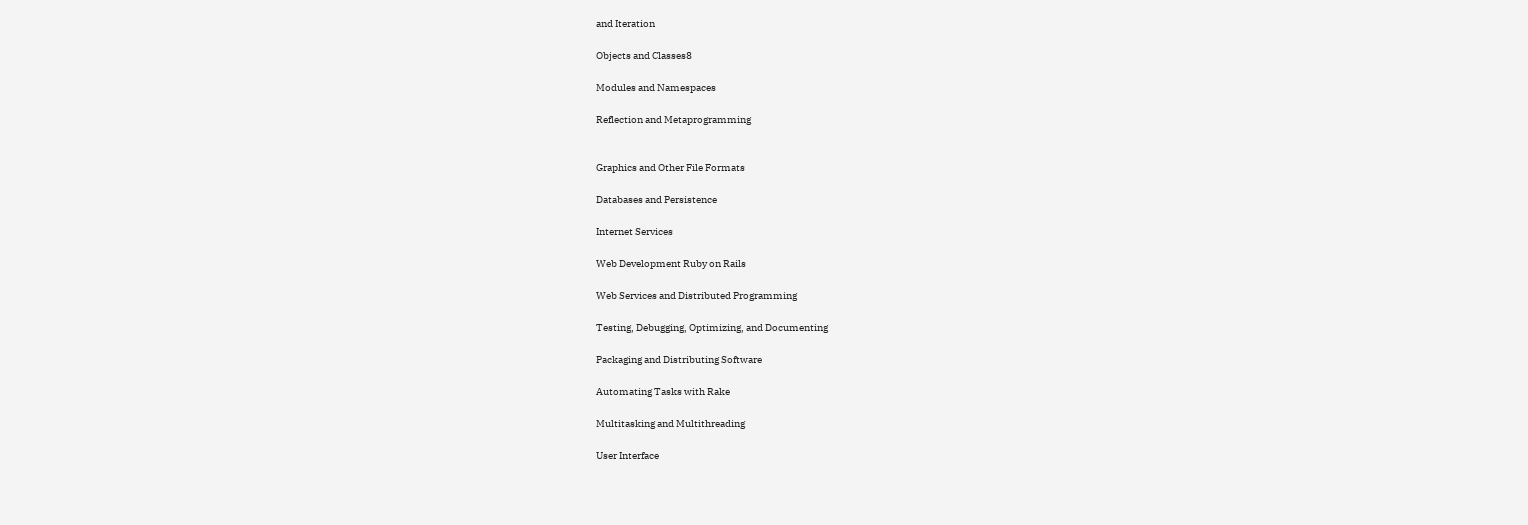and Iteration

Objects and Classes8

Modules and Namespaces

Reflection and Metaprogramming


Graphics and Other File Formats

Databases and Persistence

Internet Services

Web Development Ruby on Rails

Web Services and Distributed Programming

Testing, Debugging, Optimizing, and Documenting

Packaging and Distributing Software

Automating Tasks with Rake

Multitasking and Multithreading

User Interface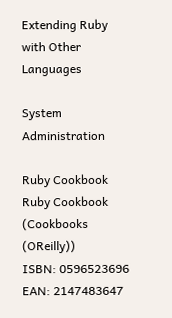Extending Ruby with Other Languages

System Administration

Ruby Cookbook
Ruby Cookbook (Cookbooks (OReilly))
ISBN: 0596523696
EAN: 2147483647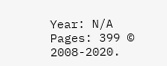Year: N/A
Pages: 399 © 2008-2020.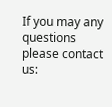If you may any questions please contact us: